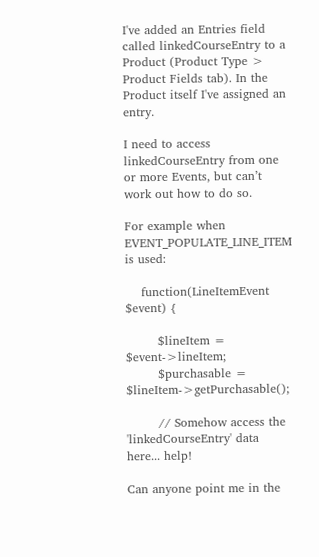I've added an Entries field called linkedCourseEntry to a Product (Product Type > Product Fields tab). In the Product itself I've assigned an entry.

I need to access linkedCourseEntry from one or more Events, but can’t work out how to do so.

For example when EVENT_POPULATE_LINE_ITEM is used:

    function(LineItemEvent $event) {

        $lineItem = $event->lineItem;
        $purchasable = $lineItem->getPurchasable();

        // Somehow access the 'linkedCourseEntry' data here... help!

Can anyone point me in the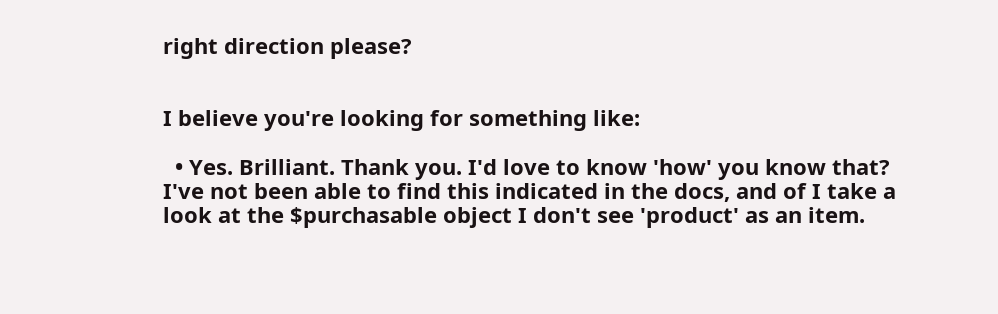right direction please?


I believe you're looking for something like:

  • Yes. Brilliant. Thank you. I'd love to know 'how' you know that? I've not been able to find this indicated in the docs, and of I take a look at the $purchasable object I don't see 'product' as an item.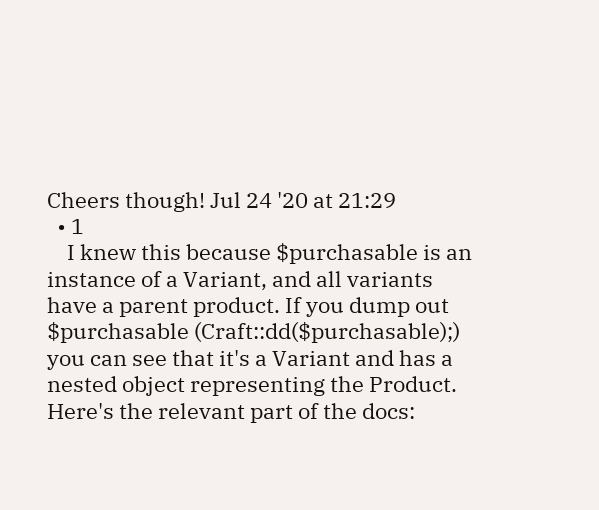Cheers though! Jul 24 '20 at 21:29
  • 1
    I knew this because $purchasable is an instance of a Variant, and all variants have a parent product. If you dump out $purchasable (Craft::dd($purchasable);) you can see that it's a Variant and has a nested object representing the Product. Here's the relevant part of the docs: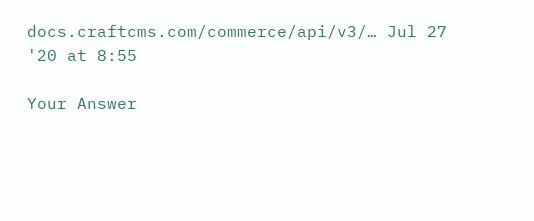docs.craftcms.com/commerce/api/v3/… Jul 27 '20 at 8:55

Your Answer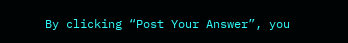By clicking “Post Your Answer”, you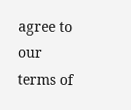agree to our terms of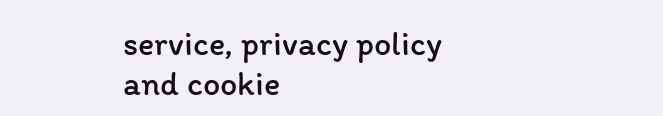service, privacy policy and cookie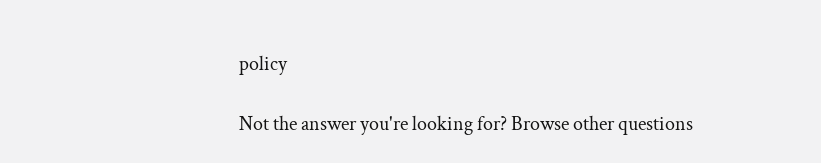policy

Not the answer you're looking for? Browse other questions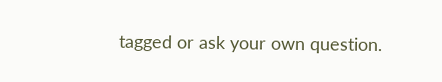tagged or ask your own question.